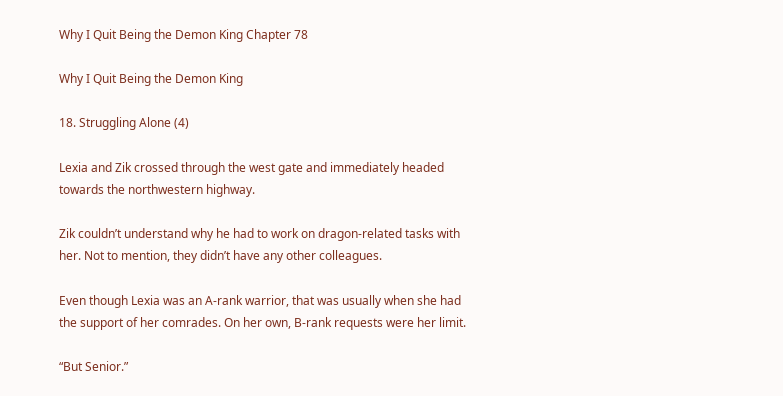Why I Quit Being the Demon King Chapter 78

Why I Quit Being the Demon King

18. Struggling Alone (4)

Lexia and Zik crossed through the west gate and immediately headed towards the northwestern highway.

Zik couldn’t understand why he had to work on dragon-related tasks with her. Not to mention, they didn’t have any other colleagues.

Even though Lexia was an A-rank warrior, that was usually when she had the support of her comrades. On her own, B-rank requests were her limit.

“But Senior.”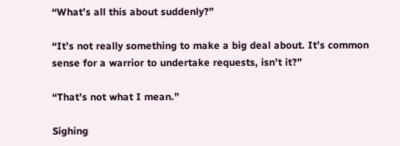“What’s all this about suddenly?”

“It’s not really something to make a big deal about. It’s common sense for a warrior to undertake requests, isn’t it?”

“That’s not what I mean.”

Sighing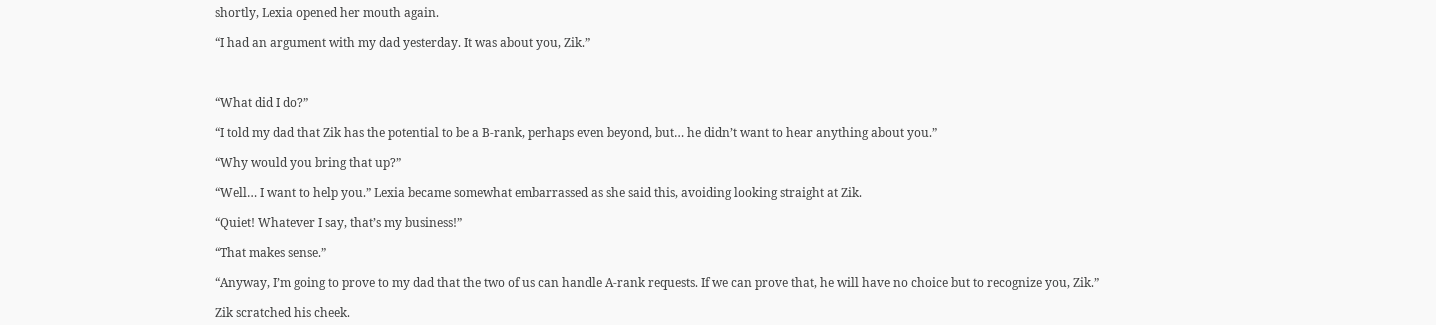shortly, Lexia opened her mouth again.

“I had an argument with my dad yesterday. It was about you, Zik.”



“What did I do?”

“I told my dad that Zik has the potential to be a B-rank, perhaps even beyond, but… he didn’t want to hear anything about you.”

“Why would you bring that up?”

“Well… I want to help you.” Lexia became somewhat embarrassed as she said this, avoiding looking straight at Zik.

“Quiet! Whatever I say, that’s my business!”

“That makes sense.”

“Anyway, I’m going to prove to my dad that the two of us can handle A-rank requests. If we can prove that, he will have no choice but to recognize you, Zik.”

Zik scratched his cheek.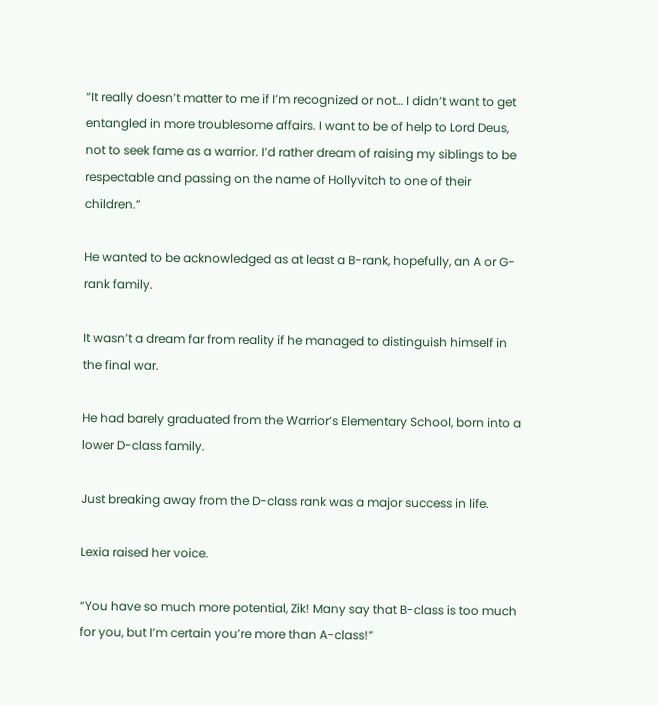“It really doesn’t matter to me if I’m recognized or not… I didn’t want to get entangled in more troublesome affairs. I want to be of help to Lord Deus, not to seek fame as a warrior. I’d rather dream of raising my siblings to be respectable and passing on the name of Hollyvitch to one of their children.”

He wanted to be acknowledged as at least a B-rank, hopefully, an A or G-rank family.

It wasn’t a dream far from reality if he managed to distinguish himself in the final war.

He had barely graduated from the Warrior’s Elementary School, born into a lower D-class family.

Just breaking away from the D-class rank was a major success in life.

Lexia raised her voice.

“You have so much more potential, Zik! Many say that B-class is too much for you, but I’m certain you’re more than A-class!”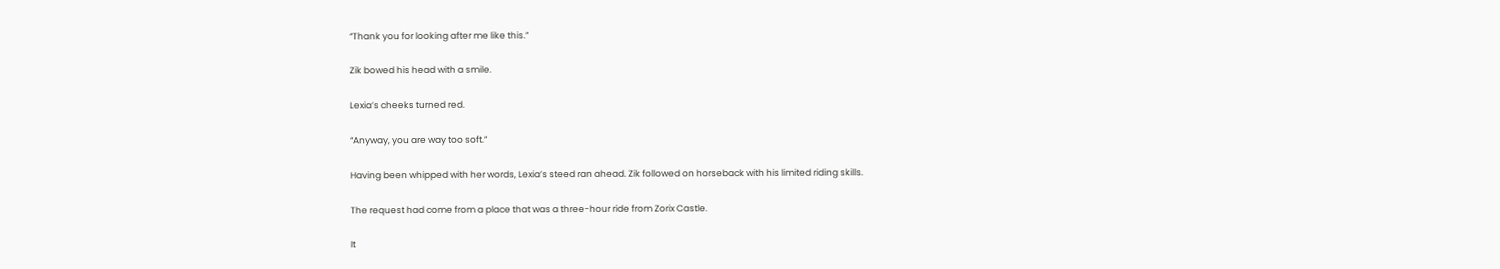“Thank you for looking after me like this.”

Zik bowed his head with a smile.

Lexia’s cheeks turned red.

“Anyway, you are way too soft.”

Having been whipped with her words, Lexia’s steed ran ahead. Zik followed on horseback with his limited riding skills.

The request had come from a place that was a three-hour ride from Zorix Castle.

It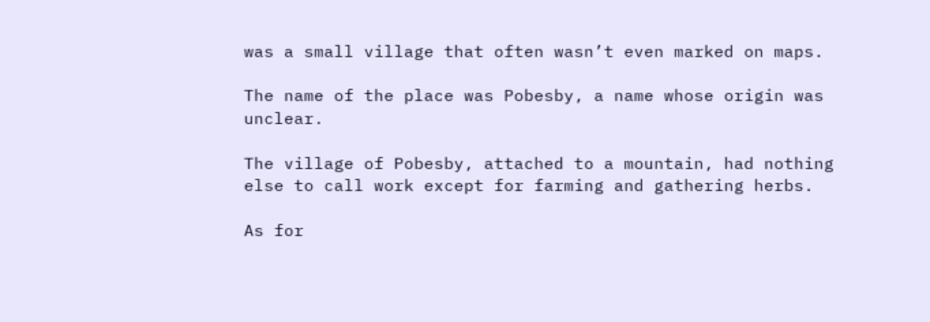was a small village that often wasn’t even marked on maps.

The name of the place was Pobesby, a name whose origin was unclear.

The village of Pobesby, attached to a mountain, had nothing else to call work except for farming and gathering herbs.

As for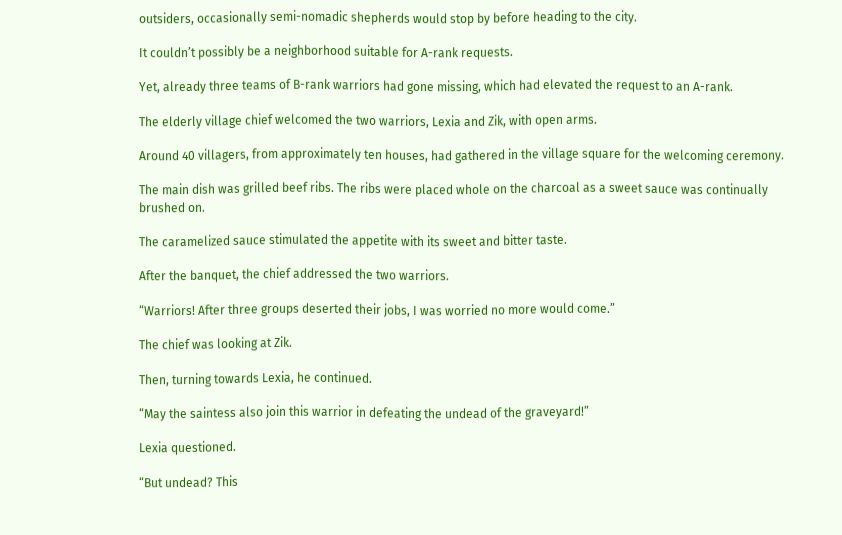outsiders, occasionally semi-nomadic shepherds would stop by before heading to the city.

It couldn’t possibly be a neighborhood suitable for A-rank requests.

Yet, already three teams of B-rank warriors had gone missing, which had elevated the request to an A-rank.

The elderly village chief welcomed the two warriors, Lexia and Zik, with open arms.

Around 40 villagers, from approximately ten houses, had gathered in the village square for the welcoming ceremony.

The main dish was grilled beef ribs. The ribs were placed whole on the charcoal as a sweet sauce was continually brushed on.

The caramelized sauce stimulated the appetite with its sweet and bitter taste.

After the banquet, the chief addressed the two warriors.

“Warriors! After three groups deserted their jobs, I was worried no more would come.”

The chief was looking at Zik.

Then, turning towards Lexia, he continued.

“May the saintess also join this warrior in defeating the undead of the graveyard!”

Lexia questioned.

“But undead? This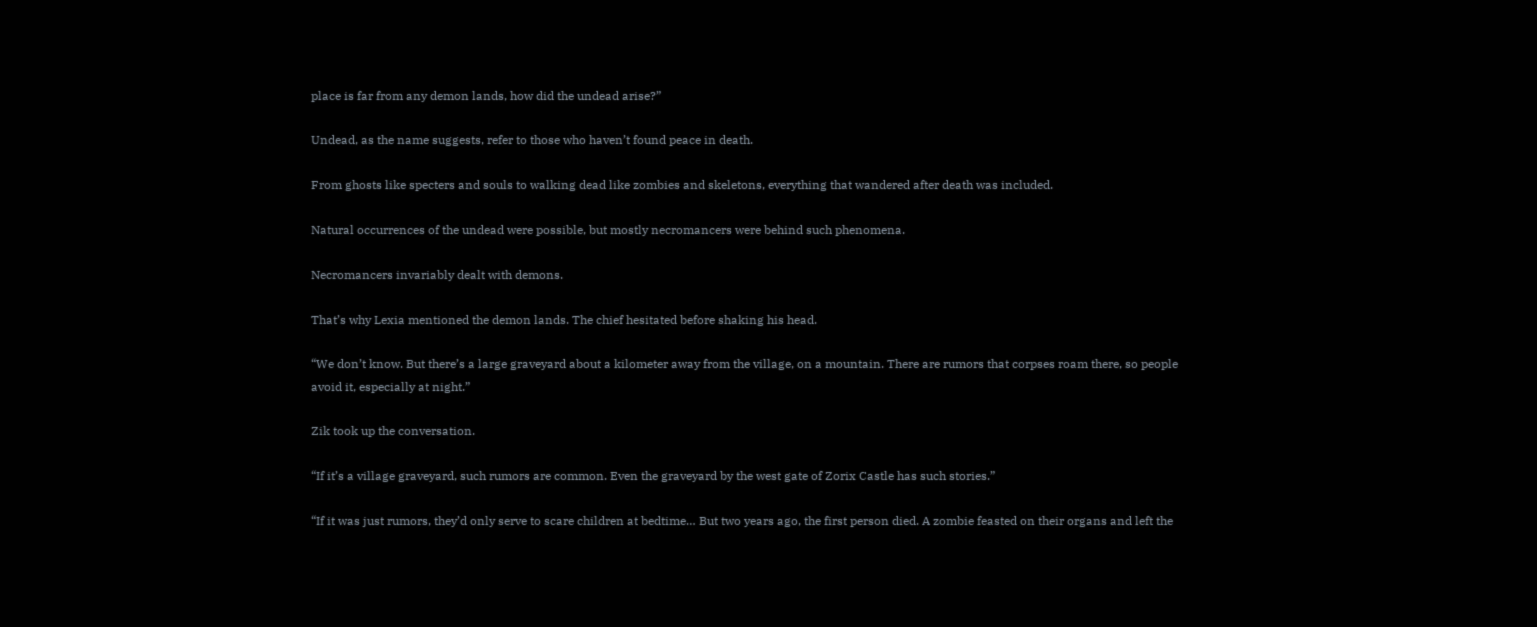place is far from any demon lands, how did the undead arise?”

Undead, as the name suggests, refer to those who haven’t found peace in death.

From ghosts like specters and souls to walking dead like zombies and skeletons, everything that wandered after death was included.

Natural occurrences of the undead were possible, but mostly necromancers were behind such phenomena.

Necromancers invariably dealt with demons.

That’s why Lexia mentioned the demon lands. The chief hesitated before shaking his head.

“We don’t know. But there’s a large graveyard about a kilometer away from the village, on a mountain. There are rumors that corpses roam there, so people avoid it, especially at night.”

Zik took up the conversation.

“If it’s a village graveyard, such rumors are common. Even the graveyard by the west gate of Zorix Castle has such stories.”

“If it was just rumors, they’d only serve to scare children at bedtime… But two years ago, the first person died. A zombie feasted on their organs and left the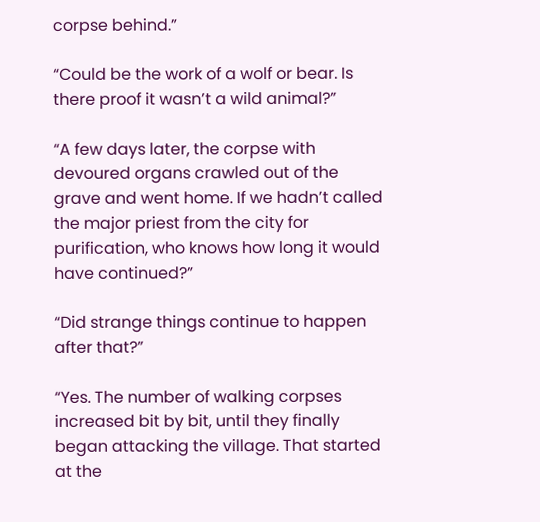corpse behind.”

“Could be the work of a wolf or bear. Is there proof it wasn’t a wild animal?”

“A few days later, the corpse with devoured organs crawled out of the grave and went home. If we hadn’t called the major priest from the city for purification, who knows how long it would have continued?”

“Did strange things continue to happen after that?”

“Yes. The number of walking corpses increased bit by bit, until they finally began attacking the village. That started at the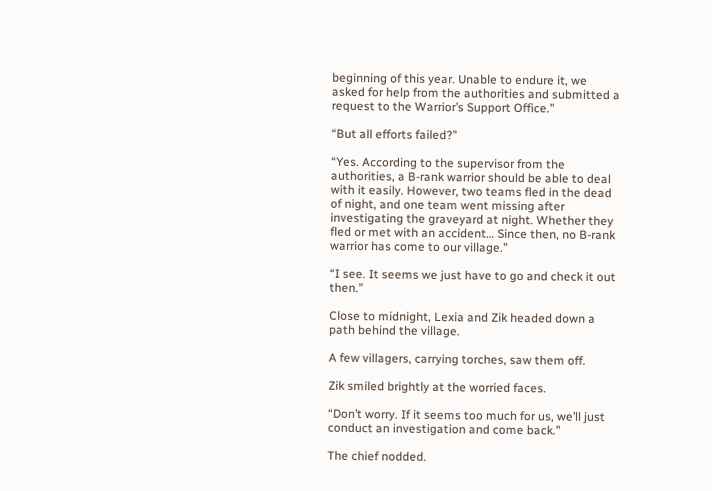beginning of this year. Unable to endure it, we asked for help from the authorities and submitted a request to the Warrior’s Support Office.”

“But all efforts failed?”

“Yes. According to the supervisor from the authorities, a B-rank warrior should be able to deal with it easily. However, two teams fled in the dead of night, and one team went missing after investigating the graveyard at night. Whether they fled or met with an accident… Since then, no B-rank warrior has come to our village.”

“I see. It seems we just have to go and check it out then.”

Close to midnight, Lexia and Zik headed down a path behind the village.

A few villagers, carrying torches, saw them off.

Zik smiled brightly at the worried faces.

“Don’t worry. If it seems too much for us, we’ll just conduct an investigation and come back.”

The chief nodded.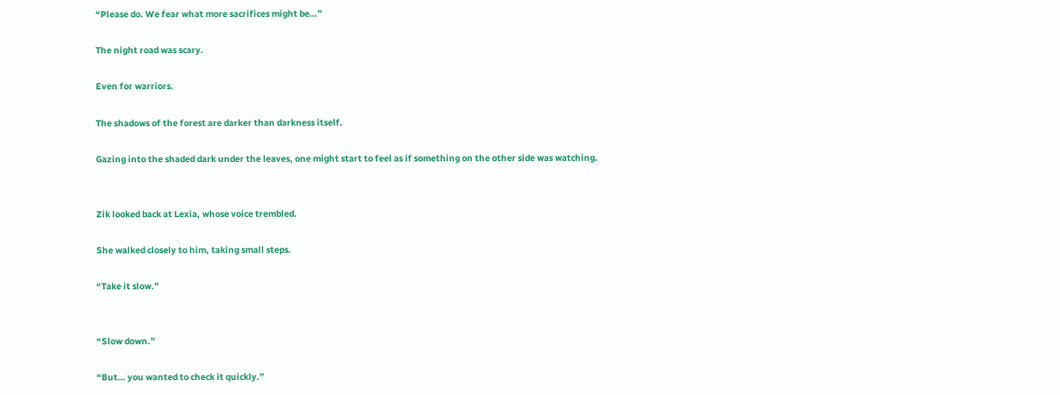“Please do. We fear what more sacrifices might be…”

The night road was scary.

Even for warriors.

The shadows of the forest are darker than darkness itself.

Gazing into the shaded dark under the leaves, one might start to feel as if something on the other side was watching.


Zik looked back at Lexia, whose voice trembled.

She walked closely to him, taking small steps.

“Take it slow.”


“Slow down.”

“But… you wanted to check it quickly.”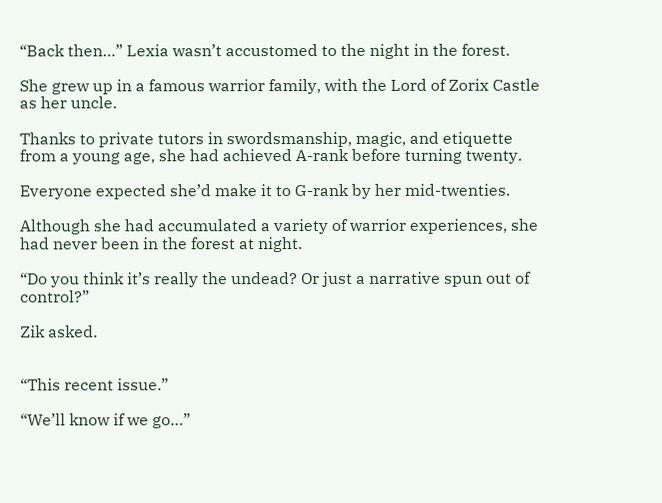“Back then…” Lexia wasn’t accustomed to the night in the forest.

She grew up in a famous warrior family, with the Lord of Zorix Castle as her uncle.

Thanks to private tutors in swordsmanship, magic, and etiquette from a young age, she had achieved A-rank before turning twenty.

Everyone expected she’d make it to G-rank by her mid-twenties.

Although she had accumulated a variety of warrior experiences, she had never been in the forest at night.

“Do you think it’s really the undead? Or just a narrative spun out of control?”

Zik asked.


“This recent issue.”

“We’ll know if we go…”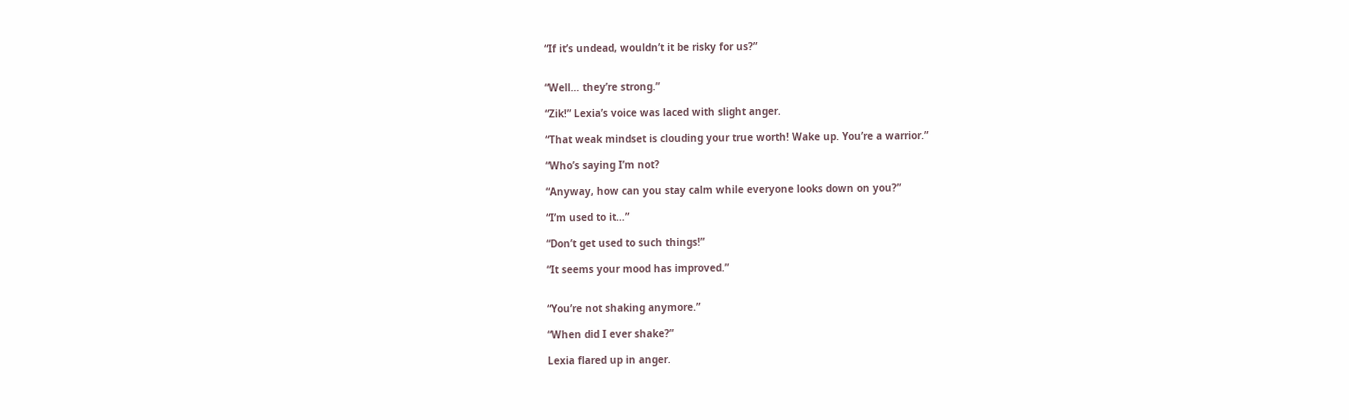“If it’s undead, wouldn’t it be risky for us?”


“Well… they’re strong.”

“Zik!” Lexia’s voice was laced with slight anger.

“That weak mindset is clouding your true worth! Wake up. You’re a warrior.”

“Who’s saying I’m not?

“Anyway, how can you stay calm while everyone looks down on you?”

“I’m used to it…”

“Don’t get used to such things!”

“It seems your mood has improved.”


“You’re not shaking anymore.”

“When did I ever shake?”

Lexia flared up in anger.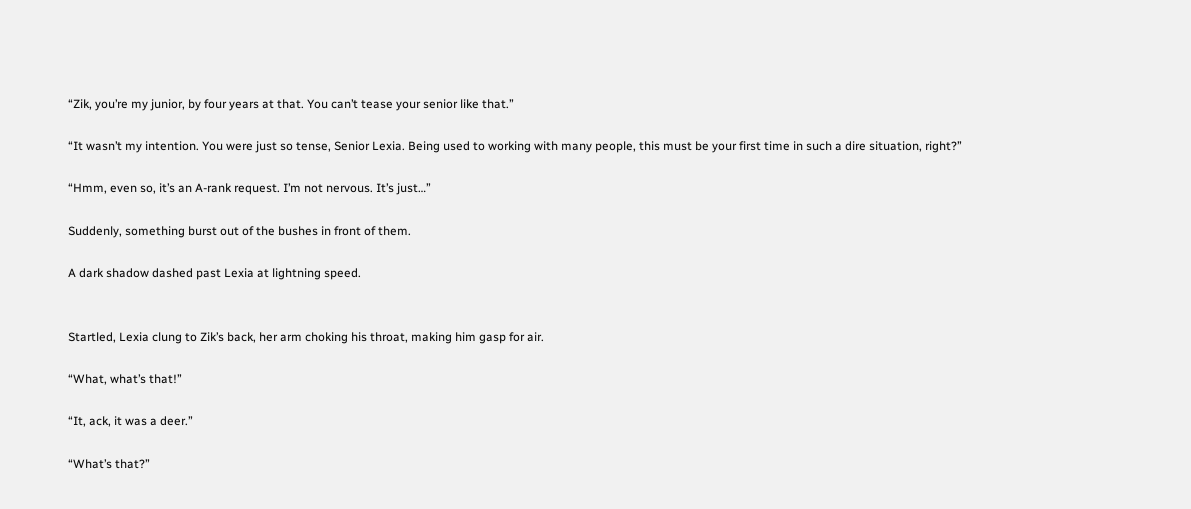“Zik, you’re my junior, by four years at that. You can’t tease your senior like that.”

“It wasn’t my intention. You were just so tense, Senior Lexia. Being used to working with many people, this must be your first time in such a dire situation, right?”

“Hmm, even so, it’s an A-rank request. I’m not nervous. It’s just…”

Suddenly, something burst out of the bushes in front of them.

A dark shadow dashed past Lexia at lightning speed.


Startled, Lexia clung to Zik’s back, her arm choking his throat, making him gasp for air.

“What, what’s that!”

“It, ack, it was a deer.”

“What’s that?”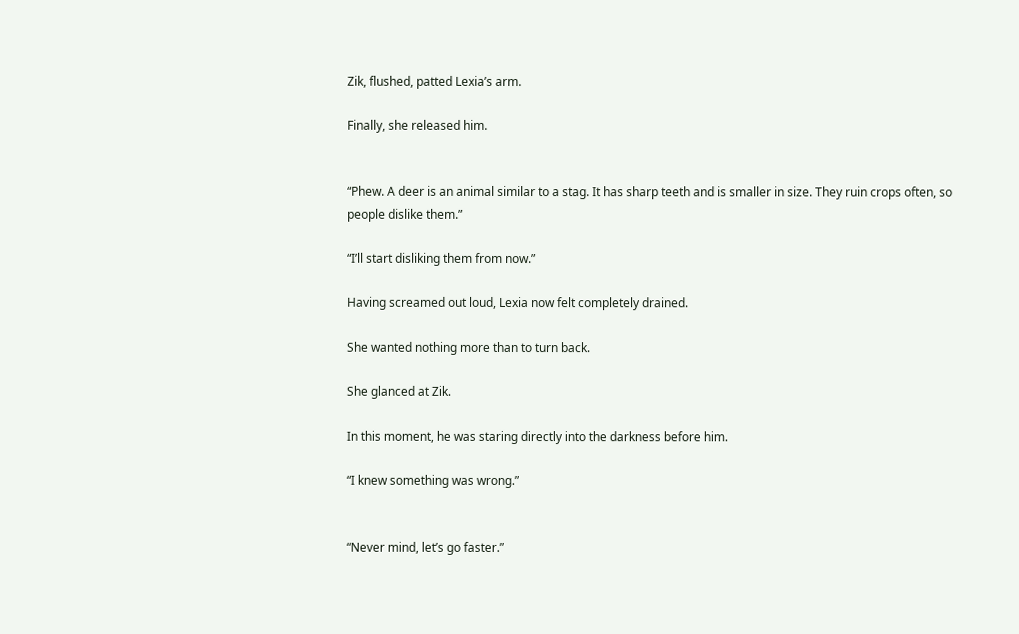Zik, flushed, patted Lexia’s arm.

Finally, she released him.


“Phew. A deer is an animal similar to a stag. It has sharp teeth and is smaller in size. They ruin crops often, so people dislike them.”

“I’ll start disliking them from now.”

Having screamed out loud, Lexia now felt completely drained.

She wanted nothing more than to turn back.

She glanced at Zik.

In this moment, he was staring directly into the darkness before him.

“I knew something was wrong.”


“Never mind, let’s go faster.”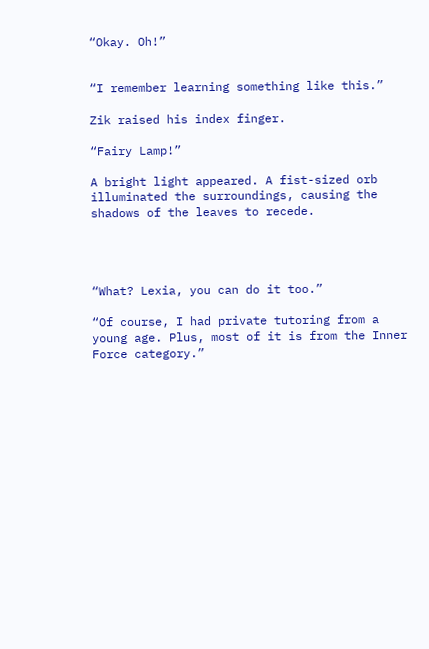“Okay. Oh!”


“I remember learning something like this.”

Zik raised his index finger.

“Fairy Lamp!”

A bright light appeared. A fist-sized orb illuminated the surroundings, causing the shadows of the leaves to recede.




“What? Lexia, you can do it too.”

“Of course, I had private tutoring from a young age. Plus, most of it is from the Inner Force category.”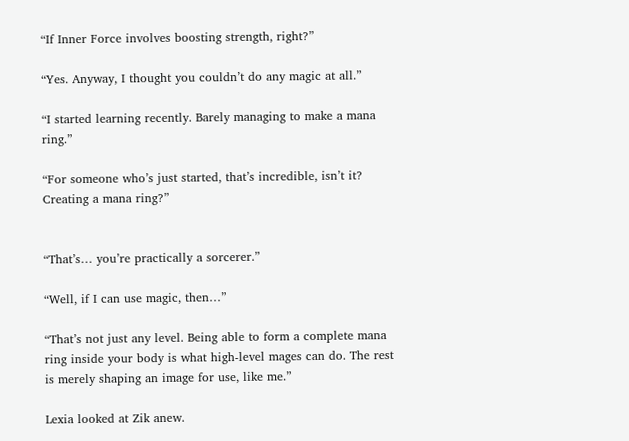“If Inner Force involves boosting strength, right?”

“Yes. Anyway, I thought you couldn’t do any magic at all.”

“I started learning recently. Barely managing to make a mana ring.”

“For someone who’s just started, that’s incredible, isn’t it? Creating a mana ring?”


“That’s… you’re practically a sorcerer.”

“Well, if I can use magic, then…”

“That’s not just any level. Being able to form a complete mana ring inside your body is what high-level mages can do. The rest is merely shaping an image for use, like me.”

Lexia looked at Zik anew.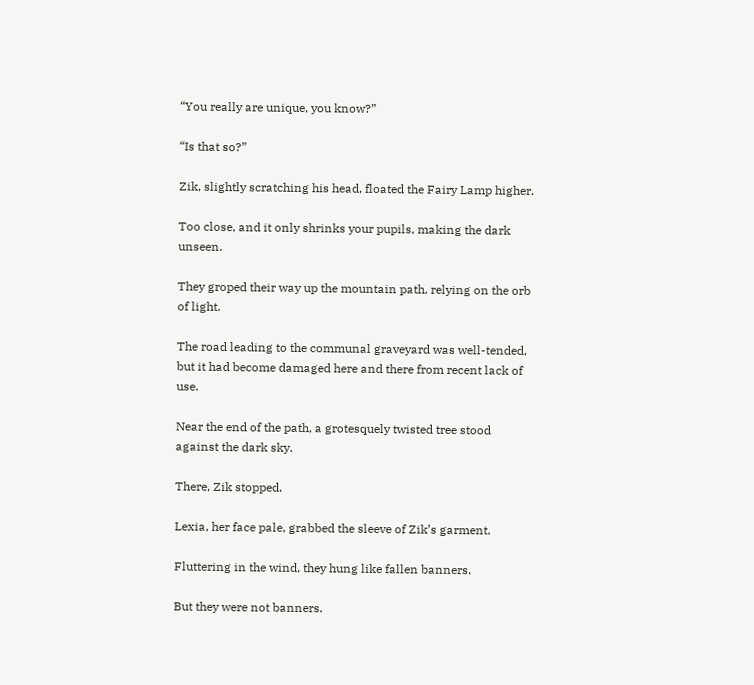“You really are unique, you know?”

“Is that so?”

Zik, slightly scratching his head, floated the Fairy Lamp higher.

Too close, and it only shrinks your pupils, making the dark unseen.

They groped their way up the mountain path, relying on the orb of light.

The road leading to the communal graveyard was well-tended, but it had become damaged here and there from recent lack of use.

Near the end of the path, a grotesquely twisted tree stood against the dark sky.

There, Zik stopped.

Lexia, her face pale, grabbed the sleeve of Zik’s garment.

Fluttering in the wind, they hung like fallen banners.

But they were not banners.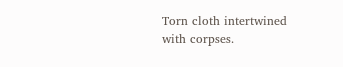Torn cloth intertwined with corpses.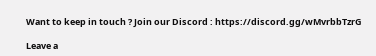Want to keep in touch ? Join our Discord : https://discord.gg/wMvrbbTzrG

Leave a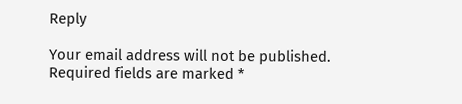Reply

Your email address will not be published. Required fields are marked *